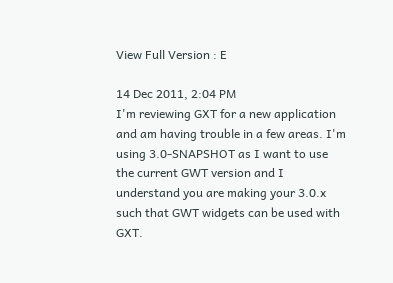View Full Version : E

14 Dec 2011, 2:04 PM
I'm reviewing GXT for a new application and am having trouble in a few areas. I'm using 3.0-SNAPSHOT as I want to use the current GWT version and I understand you are making your 3.0.x such that GWT widgets can be used with GXT.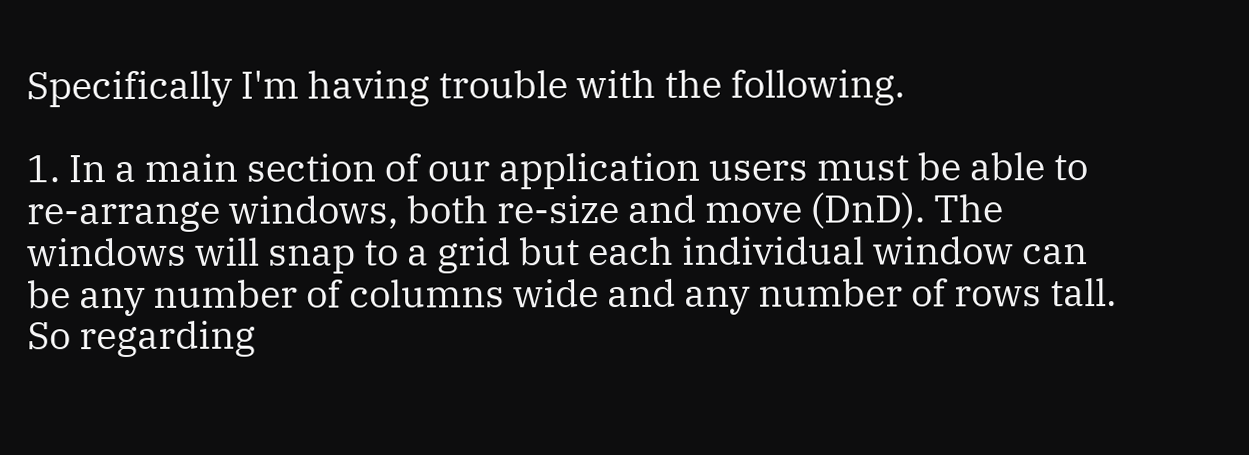Specifically I'm having trouble with the following.

1. In a main section of our application users must be able to re-arrange windows, both re-size and move (DnD). The windows will snap to a grid but each individual window can be any number of columns wide and any number of rows tall. So regarding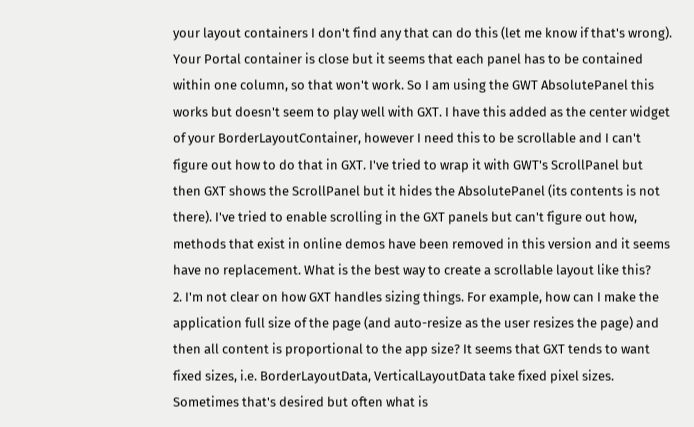your layout containers I don't find any that can do this (let me know if that's wrong). Your Portal container is close but it seems that each panel has to be contained within one column, so that won't work. So I am using the GWT AbsolutePanel this works but doesn't seem to play well with GXT. I have this added as the center widget of your BorderLayoutContainer, however I need this to be scrollable and I can't figure out how to do that in GXT. I've tried to wrap it with GWT's ScrollPanel but then GXT shows the ScrollPanel but it hides the AbsolutePanel (its contents is not there). I've tried to enable scrolling in the GXT panels but can't figure out how, methods that exist in online demos have been removed in this version and it seems have no replacement. What is the best way to create a scrollable layout like this?
2. I'm not clear on how GXT handles sizing things. For example, how can I make the application full size of the page (and auto-resize as the user resizes the page) and then all content is proportional to the app size? It seems that GXT tends to want fixed sizes, i.e. BorderLayoutData, VerticalLayoutData take fixed pixel sizes. Sometimes that's desired but often what is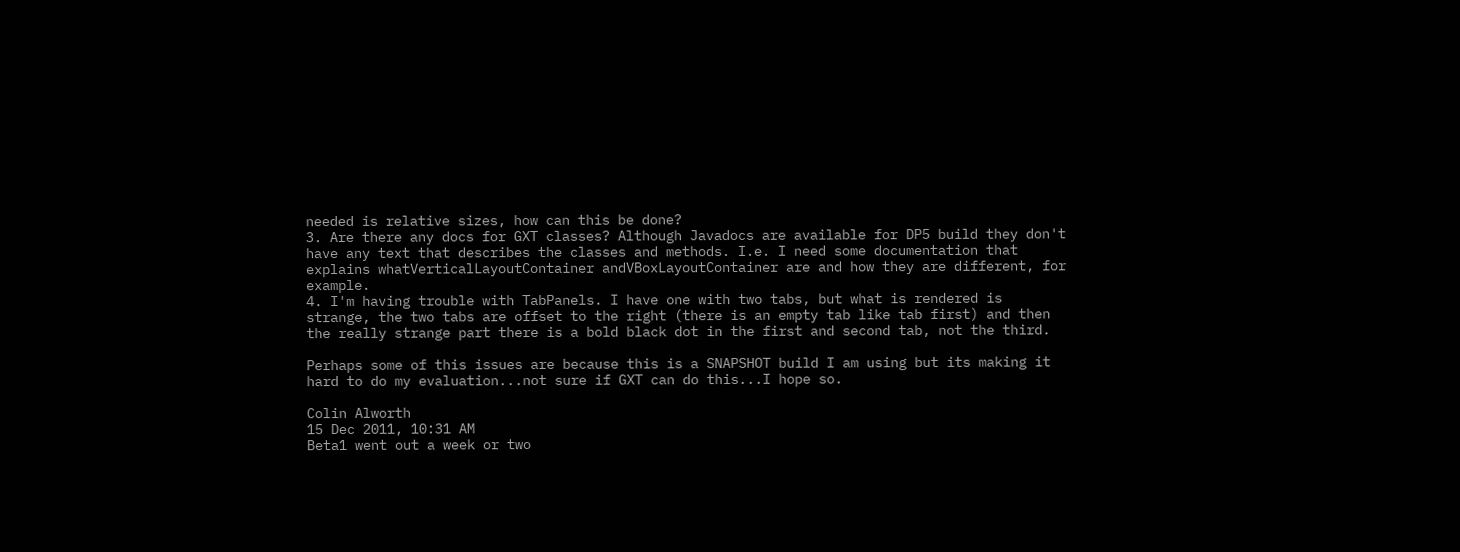needed is relative sizes, how can this be done?
3. Are there any docs for GXT classes? Although Javadocs are available for DP5 build they don't have any text that describes the classes and methods. I.e. I need some documentation that explains whatVerticalLayoutContainer andVBoxLayoutContainer are and how they are different, for example.
4. I'm having trouble with TabPanels. I have one with two tabs, but what is rendered is strange, the two tabs are offset to the right (there is an empty tab like tab first) and then the really strange part there is a bold black dot in the first and second tab, not the third.

Perhaps some of this issues are because this is a SNAPSHOT build I am using but its making it hard to do my evaluation...not sure if GXT can do this...I hope so.

Colin Alworth
15 Dec 2011, 10:31 AM
Beta1 went out a week or two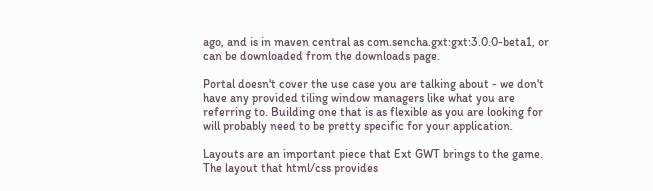ago, and is in maven central as com.sencha.gxt:gxt:3.0.0-beta1, or can be downloaded from the downloads page.

Portal doesn't cover the use case you are talking about - we don't have any provided tiling window managers like what you are referring to. Building one that is as flexible as you are looking for will probably need to be pretty specific for your application.

Layouts are an important piece that Ext GWT brings to the game. The layout that html/css provides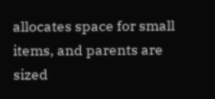allocates space for small items, and parents are sized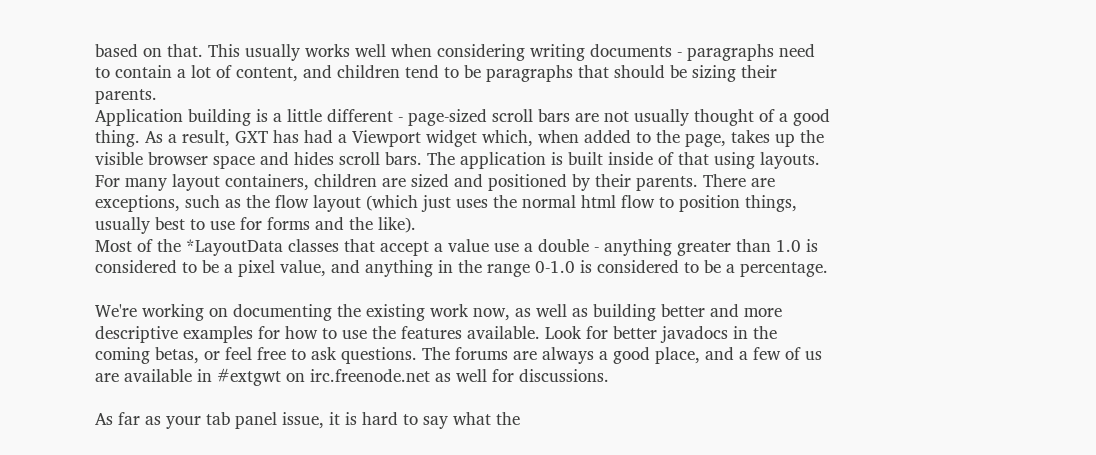based on that. This usually works well when considering writing documents - paragraphs need to contain a lot of content, and children tend to be paragraphs that should be sizing their parents.
Application building is a little different - page-sized scroll bars are not usually thought of a good thing. As a result, GXT has had a Viewport widget which, when added to the page, takes up the visible browser space and hides scroll bars. The application is built inside of that using layouts.
For many layout containers, children are sized and positioned by their parents. There are exceptions, such as the flow layout (which just uses the normal html flow to position things, usually best to use for forms and the like).
Most of the *LayoutData classes that accept a value use a double - anything greater than 1.0 is considered to be a pixel value, and anything in the range 0-1.0 is considered to be a percentage.

We're working on documenting the existing work now, as well as building better and more descriptive examples for how to use the features available. Look for better javadocs in the coming betas, or feel free to ask questions. The forums are always a good place, and a few of us are available in #extgwt on irc.freenode.net as well for discussions.

As far as your tab panel issue, it is hard to say what the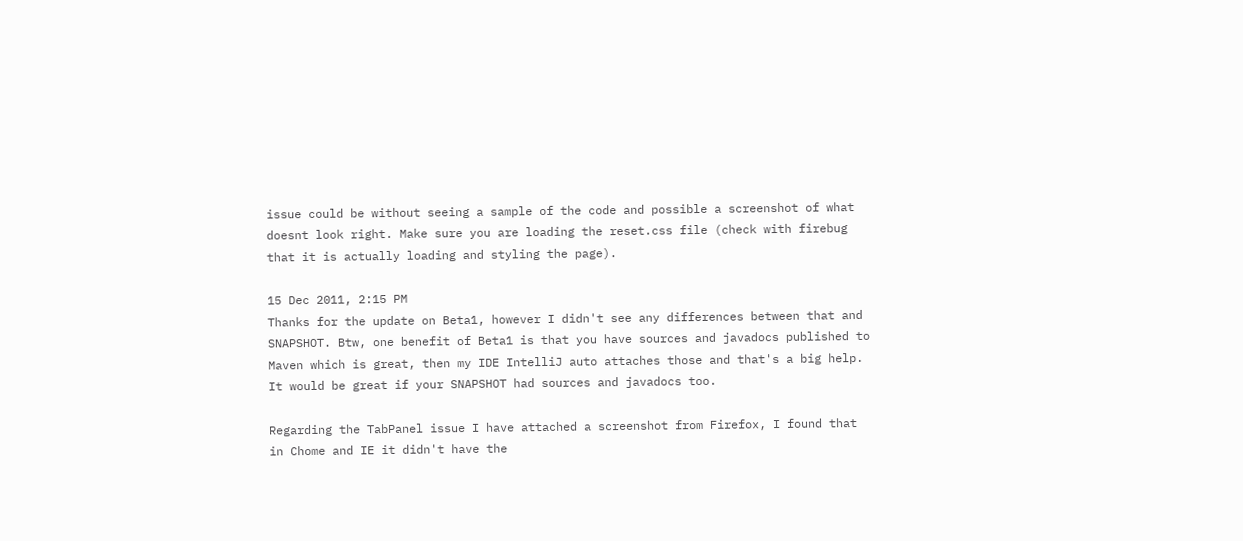issue could be without seeing a sample of the code and possible a screenshot of what doesnt look right. Make sure you are loading the reset.css file (check with firebug that it is actually loading and styling the page).

15 Dec 2011, 2:15 PM
Thanks for the update on Beta1, however I didn't see any differences between that and SNAPSHOT. Btw, one benefit of Beta1 is that you have sources and javadocs published to Maven which is great, then my IDE IntelliJ auto attaches those and that's a big help. It would be great if your SNAPSHOT had sources and javadocs too.

Regarding the TabPanel issue I have attached a screenshot from Firefox, I found that in Chome and IE it didn't have the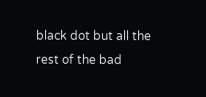black dot but all the rest of the bad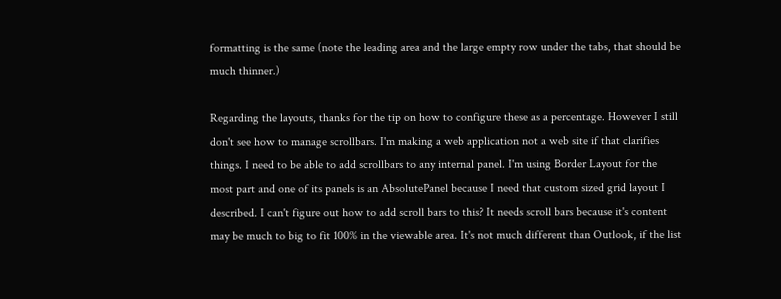formatting is the same (note the leading area and the large empty row under the tabs, that should be much thinner.)

Regarding the layouts, thanks for the tip on how to configure these as a percentage. However I still don't see how to manage scrollbars. I'm making a web application not a web site if that clarifies things. I need to be able to add scrollbars to any internal panel. I'm using Border Layout for the most part and one of its panels is an AbsolutePanel because I need that custom sized grid layout I described. I can't figure out how to add scroll bars to this? It needs scroll bars because it's content may be much to big to fit 100% in the viewable area. It's not much different than Outlook, if the list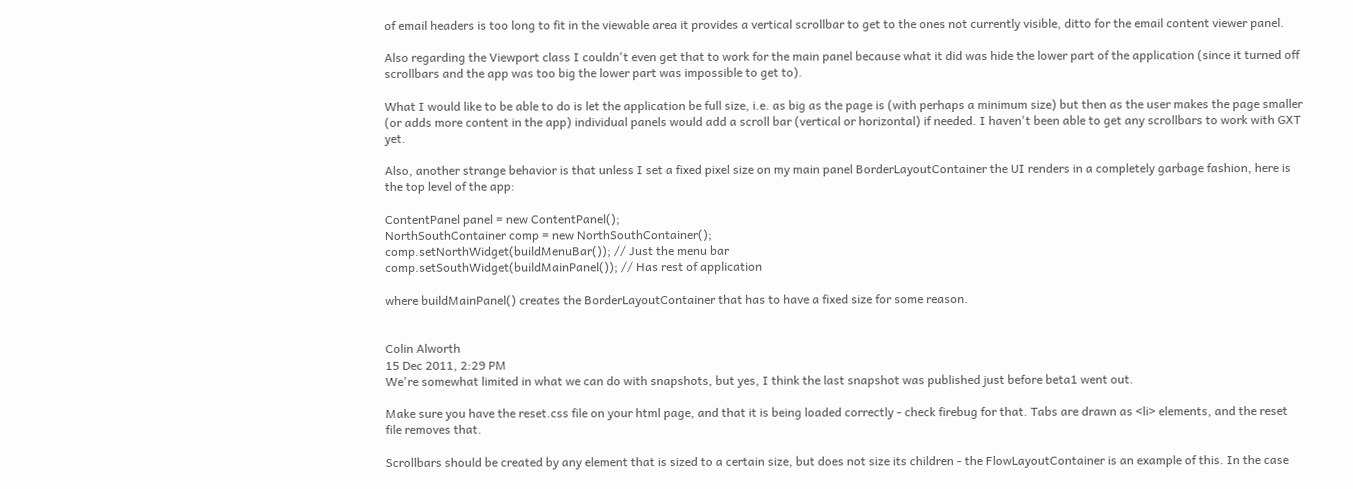of email headers is too long to fit in the viewable area it provides a vertical scrollbar to get to the ones not currently visible, ditto for the email content viewer panel.

Also regarding the Viewport class I couldn't even get that to work for the main panel because what it did was hide the lower part of the application (since it turned off scrollbars and the app was too big the lower part was impossible to get to).

What I would like to be able to do is let the application be full size, i.e. as big as the page is (with perhaps a minimum size) but then as the user makes the page smaller (or adds more content in the app) individual panels would add a scroll bar (vertical or horizontal) if needed. I haven't been able to get any scrollbars to work with GXT yet.

Also, another strange behavior is that unless I set a fixed pixel size on my main panel BorderLayoutContainer the UI renders in a completely garbage fashion, here is the top level of the app:

ContentPanel panel = new ContentPanel();
NorthSouthContainer comp = new NorthSouthContainer();
comp.setNorthWidget(buildMenuBar()); // Just the menu bar
comp.setSouthWidget(buildMainPanel()); // Has rest of application

where buildMainPanel() creates the BorderLayoutContainer that has to have a fixed size for some reason.


Colin Alworth
15 Dec 2011, 2:29 PM
We're somewhat limited in what we can do with snapshots, but yes, I think the last snapshot was published just before beta1 went out.

Make sure you have the reset.css file on your html page, and that it is being loaded correctly - check firebug for that. Tabs are drawn as <li> elements, and the reset file removes that.

Scrollbars should be created by any element that is sized to a certain size, but does not size its children - the FlowLayoutContainer is an example of this. In the case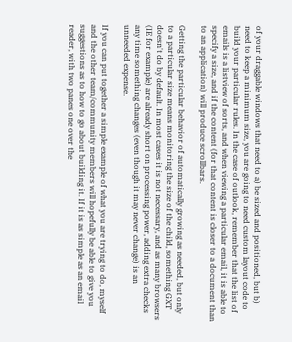of your draggable windows that need to a) be sized and positioned, but b) need to keep a minimum size, you are going to need custom layout code to build your particular rules. In the case of outlook, remember that the list of emails is a listview of sorts, and when viewing a particular email, it is able to specify a size, and if the content (for that content is closer to a document than to an application) will produce scrollbars.

Getting the particular behavior of automatically growing as needed, but only to a particular size means monitoring the size of the child, something GXT doesn't do by default. In most cases it is not necessary, and as many browsers (IE for example) are already short on processing power, adding extra checks any time something changes (even though it may never change) is an unneeded expense.

If you can put together a simple example of what you are trying to do, myself and the other team/community members will hopefully be able to give you suggestions as to how to go about building it. If it is as simple as an email reader, with two panes one over the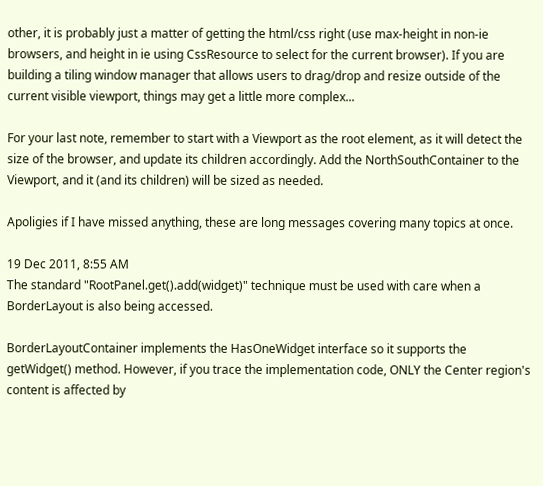other, it is probably just a matter of getting the html/css right (use max-height in non-ie browsers, and height in ie using CssResource to select for the current browser). If you are building a tiling window manager that allows users to drag/drop and resize outside of the current visible viewport, things may get a little more complex...

For your last note, remember to start with a Viewport as the root element, as it will detect the size of the browser, and update its children accordingly. Add the NorthSouthContainer to the Viewport, and it (and its children) will be sized as needed.

Apoligies if I have missed anything, these are long messages covering many topics at once.

19 Dec 2011, 8:55 AM
The standard "RootPanel.get().add(widget)" technique must be used with care when a BorderLayout is also being accessed.

BorderLayoutContainer implements the HasOneWidget interface so it supports the getWidget() method. However, if you trace the implementation code, ONLY the Center region's content is affected by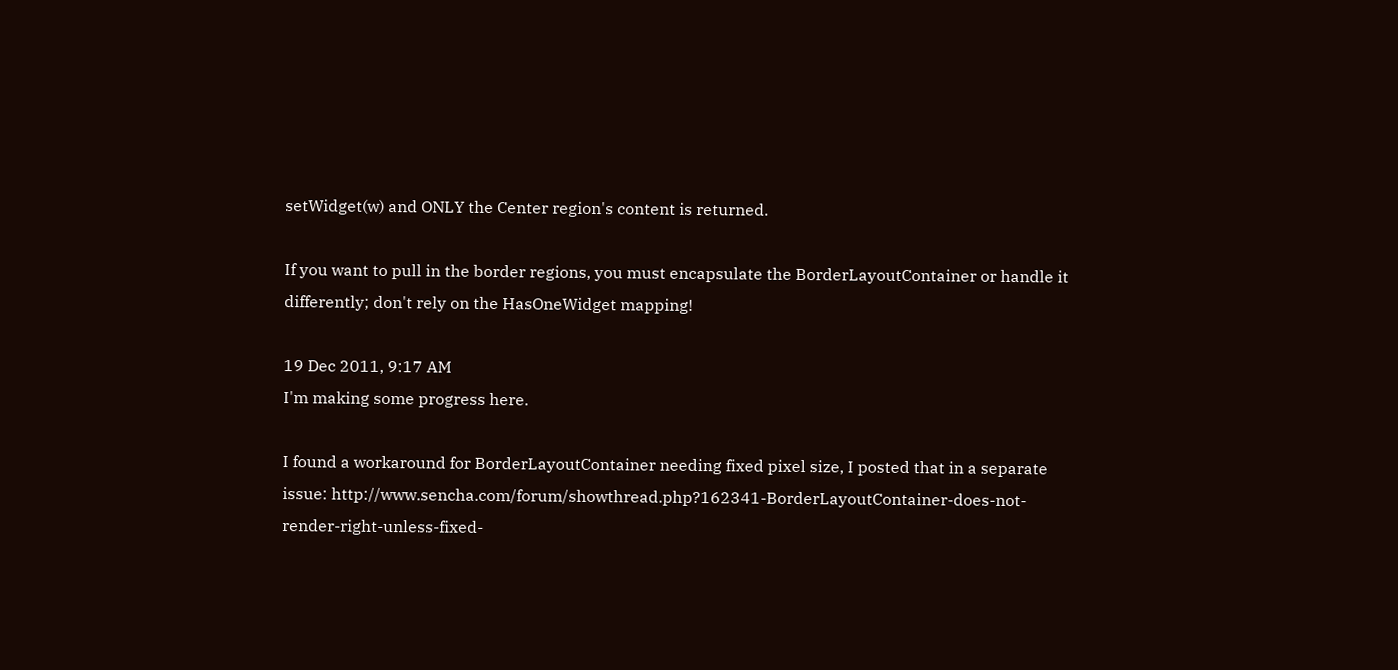setWidget(w) and ONLY the Center region's content is returned.

If you want to pull in the border regions, you must encapsulate the BorderLayoutContainer or handle it differently; don't rely on the HasOneWidget mapping!

19 Dec 2011, 9:17 AM
I'm making some progress here.

I found a workaround for BorderLayoutContainer needing fixed pixel size, I posted that in a separate issue: http://www.sencha.com/forum/showthread.php?162341-BorderLayoutContainer-does-not-render-right-unless-fixed-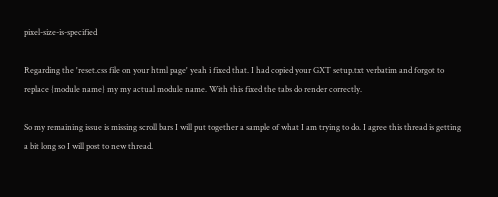pixel-size-is-specified

Regarding the 'reset.css file on your html page' yeah i fixed that. I had copied your GXT setup.txt verbatim and forgot to replace {module name} my my actual module name. With this fixed the tabs do render correctly.

So my remaining issue is missing scroll bars I will put together a sample of what I am trying to do. I agree this thread is getting a bit long so I will post to new thread.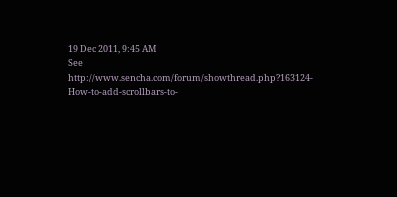19 Dec 2011, 9:45 AM
See http://www.sencha.com/forum/showthread.php?163124-How-to-add-scrollbars-to-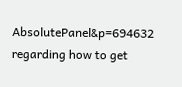AbsolutePanel&p=694632 regarding how to get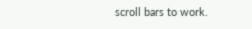scroll bars to work.